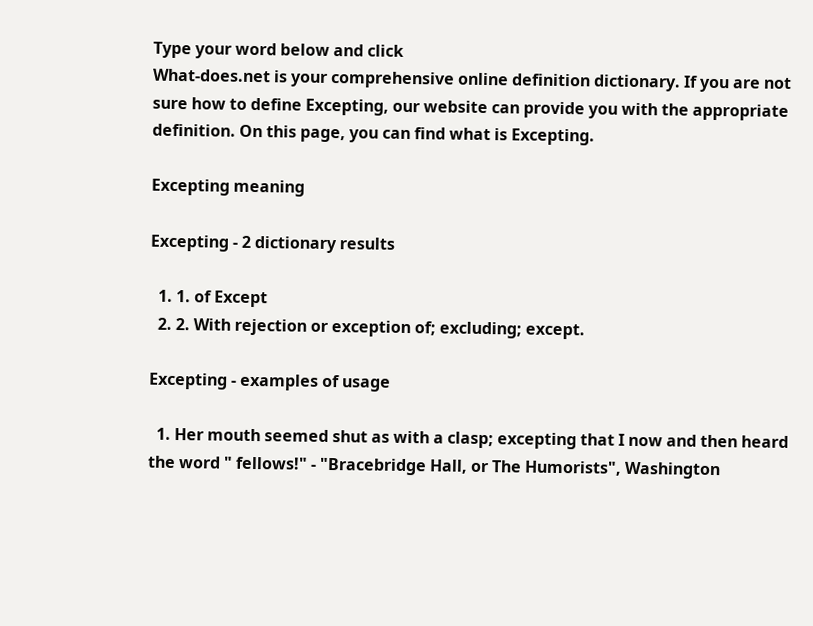Type your word below and click
What-does.net is your comprehensive online definition dictionary. If you are not sure how to define Excepting, our website can provide you with the appropriate definition. On this page, you can find what is Excepting.

Excepting meaning

Excepting - 2 dictionary results

  1. 1. of Except
  2. 2. With rejection or exception of; excluding; except.

Excepting - examples of usage

  1. Her mouth seemed shut as with a clasp; excepting that I now and then heard the word " fellows!" - "Bracebridge Hall, or The Humorists", Washington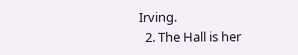Irving.
  2. The Hall is her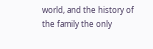world, and the history of the family the only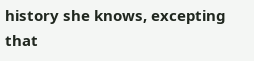history she knows, excepting that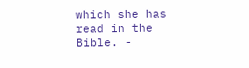which she has read in the Bible. -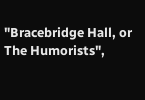"Bracebridge Hall, or The Humorists",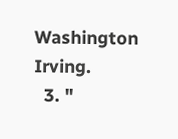Washington Irving.
  3. "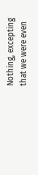Nothing, excepting that we were even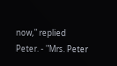now," replied Peter. - "Mrs. Peter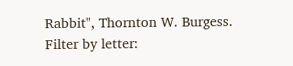Rabbit", Thornton W. Burgess.
Filter by letter: